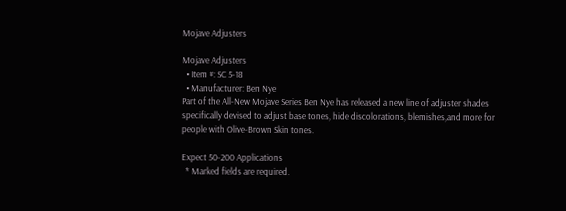Mojave Adjusters

Mojave Adjusters
  • Item #: SC 5-18
  • Manufacturer: Ben Nye
Part of the All-New Mojave Series Ben Nye has released a new line of adjuster shades specifically devised to adjust base tones, hide discolorations, blemishes,and more for people with Olive-Brown Skin tones.

Expect 50-200 Applications
  * Marked fields are required.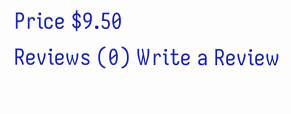Price $9.50
Reviews (0) Write a Review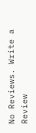No Reviews. Write a Review